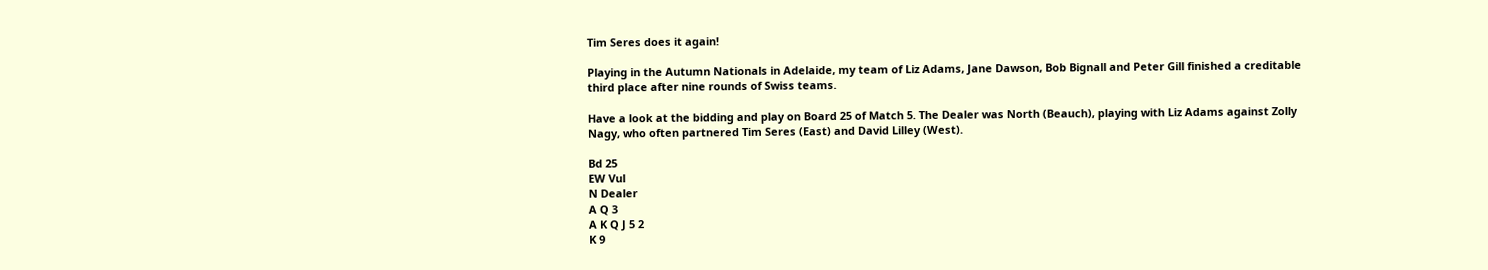Tim Seres does it again!

Playing in the Autumn Nationals in Adelaide, my team of Liz Adams, Jane Dawson, Bob Bignall and Peter Gill finished a creditable third place after nine rounds of Swiss teams.

Have a look at the bidding and play on Board 25 of Match 5. The Dealer was North (Beauch), playing with Liz Adams against Zolly Nagy, who often partnered Tim Seres (East) and David Lilley (West).

Bd 25
EW Vul
N Dealer
A Q 3
A K Q J 5 2
K 9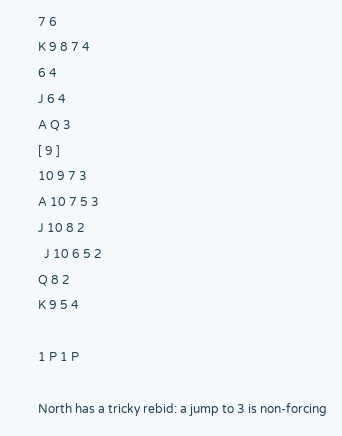7 6
K 9 8 7 4
6 4
J 6 4
A Q 3
[ 9 ]
10 9 7 3
A 10 7 5 3
J 10 8 2
  J 10 6 5 2
Q 8 2
K 9 5 4

1 P 1 P

North has a tricky rebid: a jump to 3 is non-forcing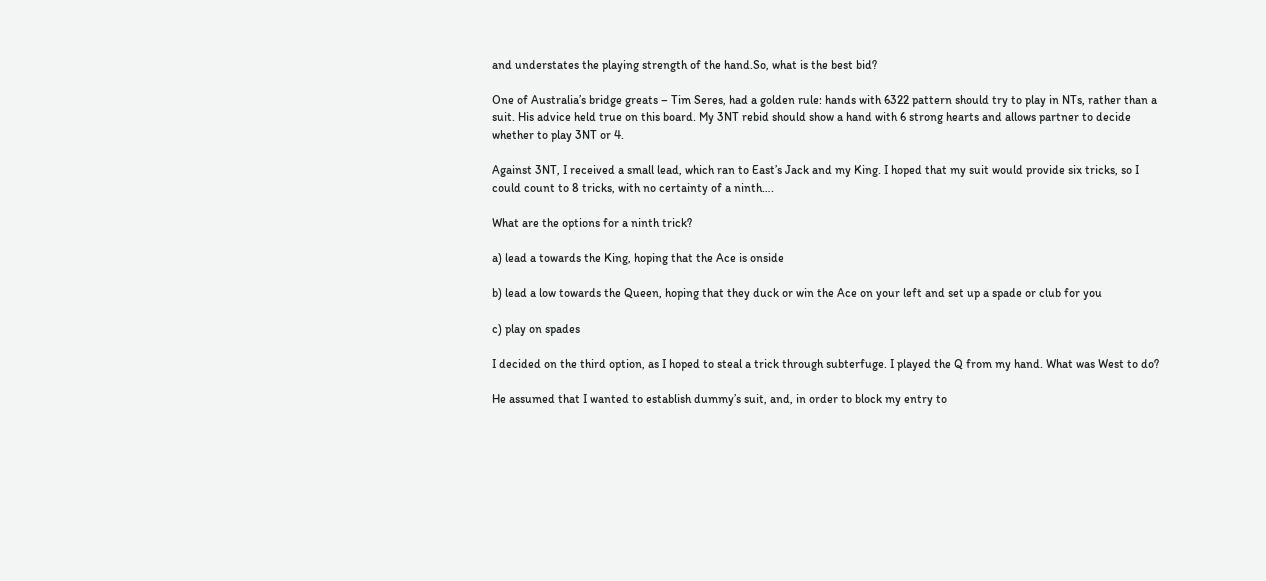and understates the playing strength of the hand.So, what is the best bid?

One of Australia’s bridge greats – Tim Seres, had a golden rule: hands with 6322 pattern should try to play in NTs, rather than a suit. His advice held true on this board. My 3NT rebid should show a hand with 6 strong hearts and allows partner to decide whether to play 3NT or 4.

Against 3NT, I received a small lead, which ran to East’s Jack and my King. I hoped that my suit would provide six tricks, so I could count to 8 tricks, with no certainty of a ninth….

What are the options for a ninth trick?

a) lead a towards the King, hoping that the Ace is onside

b) lead a low towards the Queen, hoping that they duck or win the Ace on your left and set up a spade or club for you

c) play on spades

I decided on the third option, as I hoped to steal a trick through subterfuge. I played the Q from my hand. What was West to do?

He assumed that I wanted to establish dummy’s suit, and, in order to block my entry to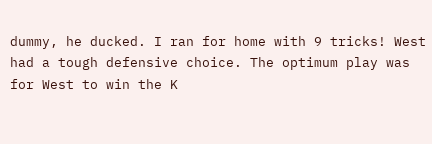dummy, he ducked. I ran for home with 9 tricks! West had a tough defensive choice. The optimum play was for West to win the K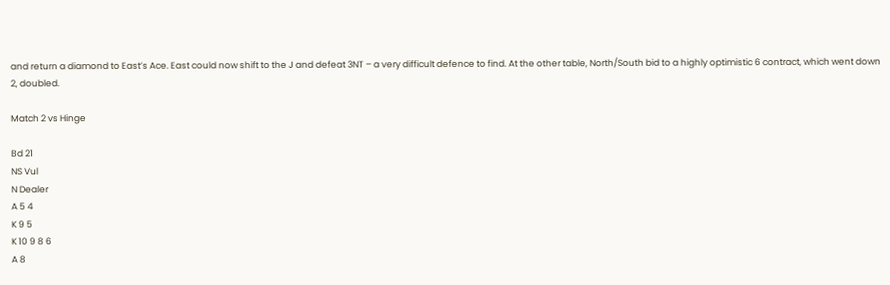and return a diamond to East’s Ace. East could now shift to the J and defeat 3NT – a very difficult defence to find. At the other table, North/South bid to a highly optimistic 6 contract, which went down 2, doubled.

Match 2 vs Hinge

Bd 21
NS Vul
N Dealer
A 5 4
K 9 5
K 10 9 8 6
A 8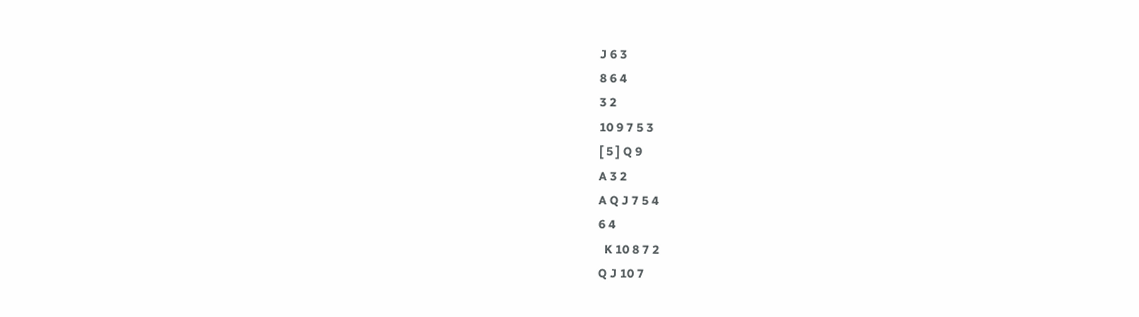J 6 3
8 6 4
3 2
10 9 7 5 3
[ 5 ] Q 9
A 3 2
A Q J 7 5 4
6 4
  K 10 8 7 2
Q J 10 7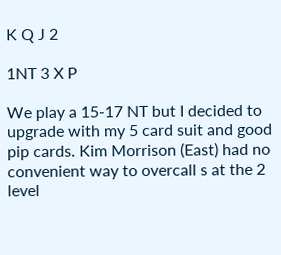K Q J 2

1NT 3 X P

We play a 15-17 NT but I decided to upgrade with my 5 card suit and good pip cards. Kim Morrison (East) had no convenient way to overcall s at the 2 level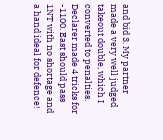and bid 3. My partner made a very well judged takeout double, which I converted to penalties. Declarer made 4 tricks for -1100. East should pass 1NT with no shortage and a hand ideal for defence!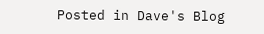Posted in Dave's Blog